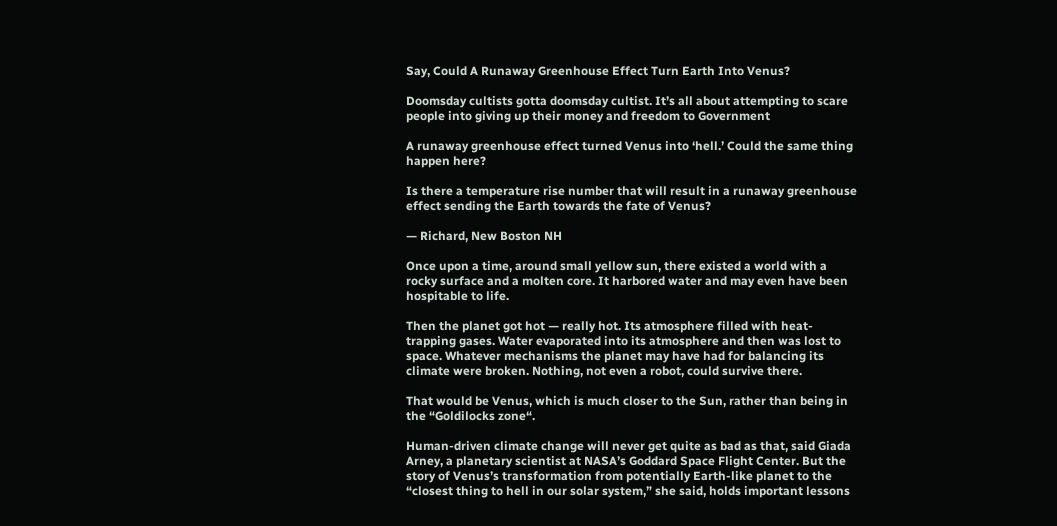Say, Could A Runaway Greenhouse Effect Turn Earth Into Venus?

Doomsday cultists gotta doomsday cultist. It’s all about attempting to scare people into giving up their money and freedom to Government

A runaway greenhouse effect turned Venus into ‘hell.’ Could the same thing happen here?

Is there a temperature rise number that will result in a runaway greenhouse effect sending the Earth towards the fate of Venus?

— Richard, New Boston NH

Once upon a time, around small yellow sun, there existed a world with a rocky surface and a molten core. It harbored water and may even have been hospitable to life.

Then the planet got hot — really hot. Its atmosphere filled with heat-trapping gases. Water evaporated into its atmosphere and then was lost to space. Whatever mechanisms the planet may have had for balancing its climate were broken. Nothing, not even a robot, could survive there.

That would be Venus, which is much closer to the Sun, rather than being in the “Goldilocks zone“.

Human-driven climate change will never get quite as bad as that, said Giada Arney, a planetary scientist at NASA’s Goddard Space Flight Center. But the story of Venus’s transformation from potentially Earth-like planet to the “closest thing to hell in our solar system,” she said, holds important lessons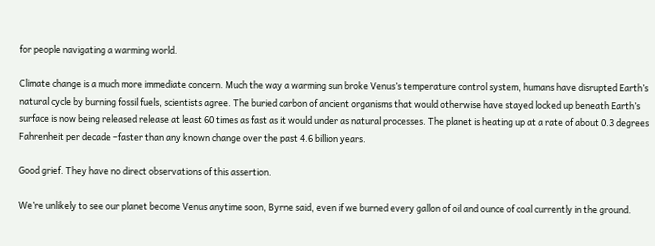for people navigating a warming world.

Climate change is a much more immediate concern. Much the way a warming sun broke Venus’s temperature control system, humans have disrupted Earth’s natural cycle by burning fossil fuels, scientists agree. The buried carbon of ancient organisms that would otherwise have stayed locked up beneath Earth’s surface is now being released release at least 60 times as fast as it would under as natural processes. The planet is heating up at a rate of about 0.3 degrees Fahrenheit per decade –faster than any known change over the past 4.6 billion years.

Good grief. They have no direct observations of this assertion.

We’re unlikely to see our planet become Venus anytime soon, Byrne said, even if we burned every gallon of oil and ounce of coal currently in the ground.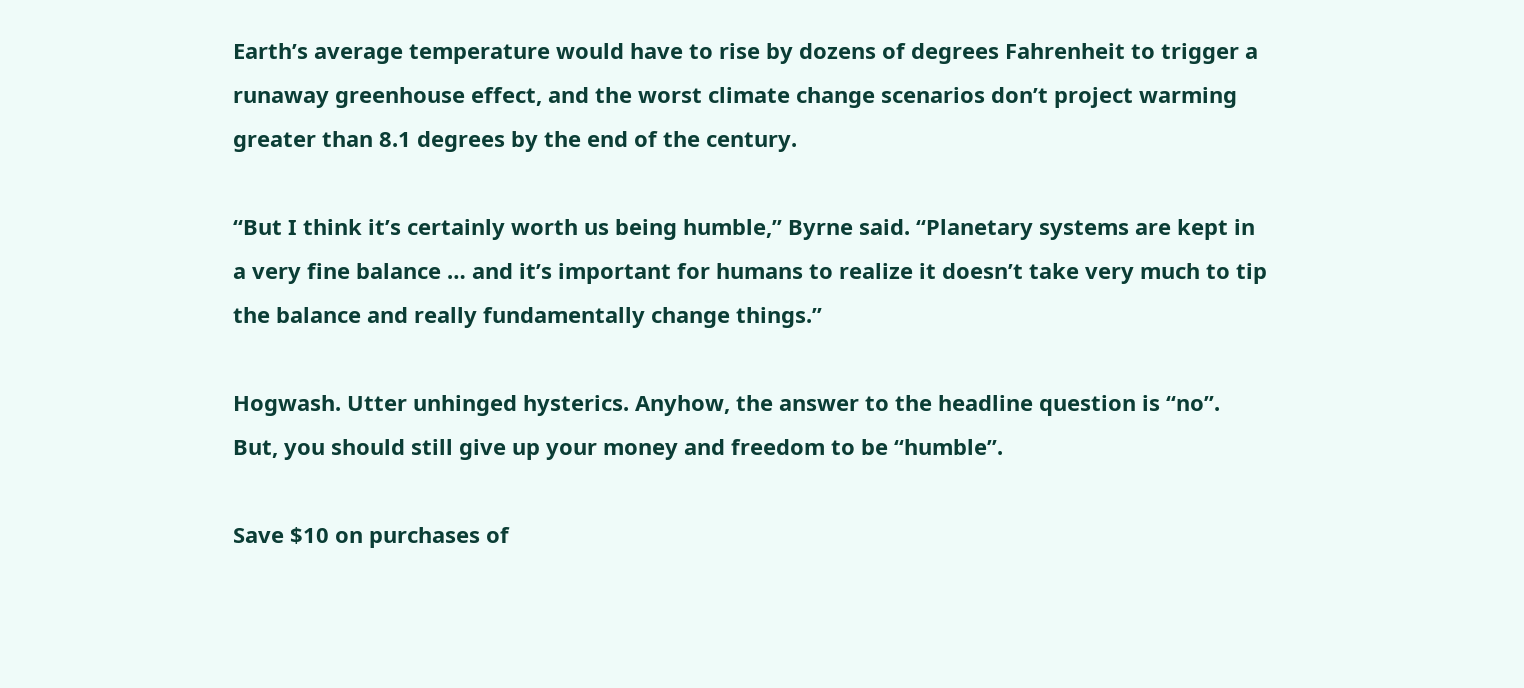Earth’s average temperature would have to rise by dozens of degrees Fahrenheit to trigger a runaway greenhouse effect, and the worst climate change scenarios don’t project warming greater than 8.1 degrees by the end of the century.

“But I think it’s certainly worth us being humble,” Byrne said. “Planetary systems are kept in a very fine balance … and it’s important for humans to realize it doesn’t take very much to tip the balance and really fundamentally change things.”

Hogwash. Utter unhinged hysterics. Anyhow, the answer to the headline question is “no”. But, you should still give up your money and freedom to be “humble”.

Save $10 on purchases of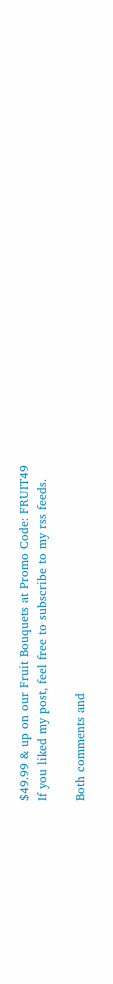$49.99 & up on our Fruit Bouquets at Promo Code: FRUIT49
If you liked my post, feel free to subscribe to my rss feeds.

Both comments and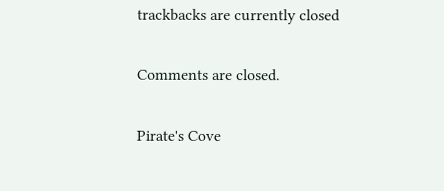trackbacks are currently closed

Comments are closed.

Pirate's Cove